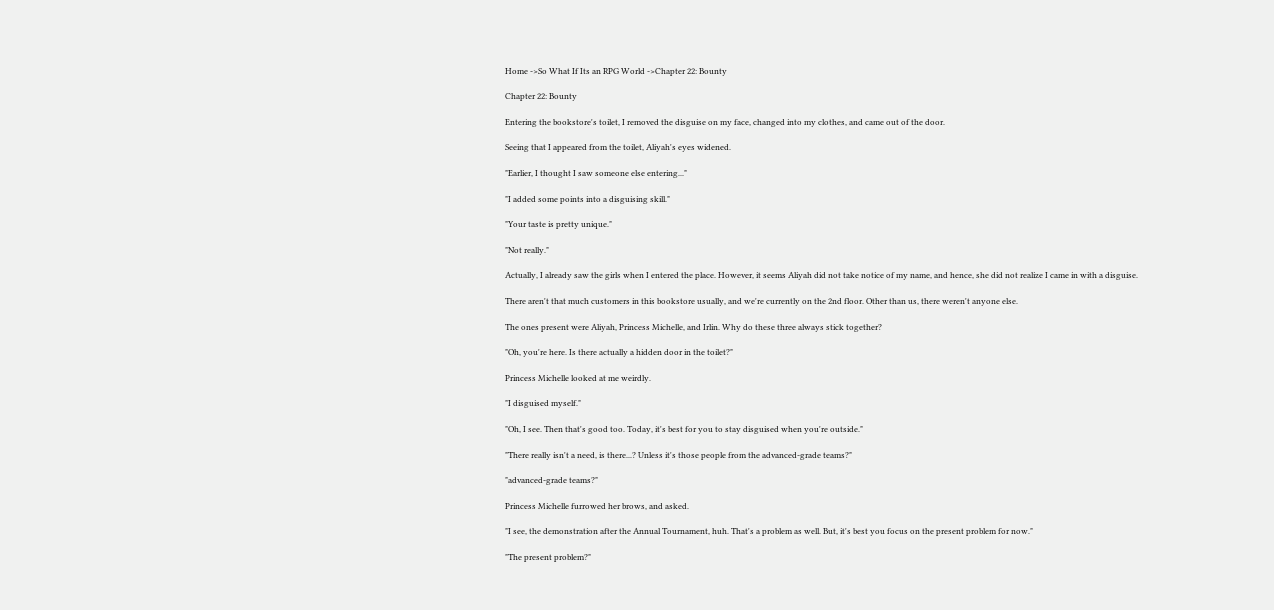Home ->So What If Its an RPG World ->Chapter 22: Bounty

Chapter 22: Bounty

Entering the bookstore's toilet, I removed the disguise on my face, changed into my clothes, and came out of the door.

Seeing that I appeared from the toilet, Aliyah's eyes widened.

"Earlier, I thought I saw someone else entering..."

"I added some points into a disguising skill."

"Your taste is pretty unique."

"Not really."

Actually, I already saw the girls when I entered the place. However, it seems Aliyah did not take notice of my name, and hence, she did not realize I came in with a disguise.

There aren't that much customers in this bookstore usually, and we're currently on the 2nd floor. Other than us, there weren't anyone else.

The ones present were Aliyah, Princess Michelle, and Irlin. Why do these three always stick together?

"Oh, you're here. Is there actually a hidden door in the toilet?"

Princess Michelle looked at me weirdly.

"I disguised myself."

"Oh, I see. Then that's good too. Today, it's best for you to stay disguised when you're outside."

"There really isn't a need, is there...? Unless it's those people from the advanced-grade teams?"

"advanced-grade teams?"

Princess Michelle furrowed her brows, and asked.

"I see, the demonstration after the Annual Tournament, huh. That's a problem as well. But, it's best you focus on the present problem for now."

"The present problem?"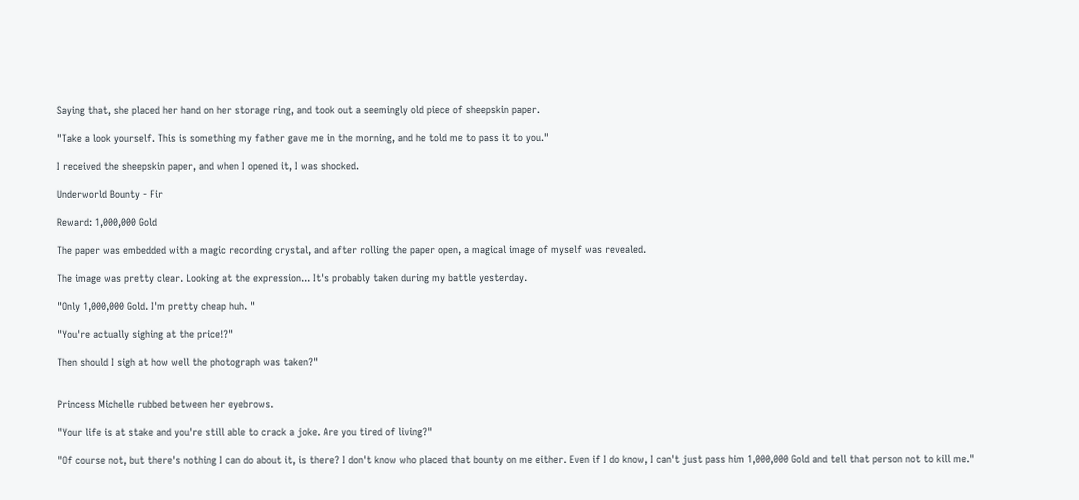Saying that, she placed her hand on her storage ring, and took out a seemingly old piece of sheepskin paper.

"Take a look yourself. This is something my father gave me in the morning, and he told me to pass it to you."

I received the sheepskin paper, and when I opened it, I was shocked.

Underworld Bounty - Fir

Reward: 1,000,000 Gold

The paper was embedded with a magic recording crystal, and after rolling the paper open, a magical image of myself was revealed.

The image was pretty clear. Looking at the expression... It's probably taken during my battle yesterday.

"Only 1,000,000 Gold. I'm pretty cheap huh. "

"You're actually sighing at the price!?"

Then should I sigh at how well the photograph was taken?"


Princess Michelle rubbed between her eyebrows.

"Your life is at stake and you're still able to crack a joke. Are you tired of living?"

"Of course not, but there's nothing I can do about it, is there? I don't know who placed that bounty on me either. Even if I do know, I can't just pass him 1,000,000 Gold and tell that person not to kill me."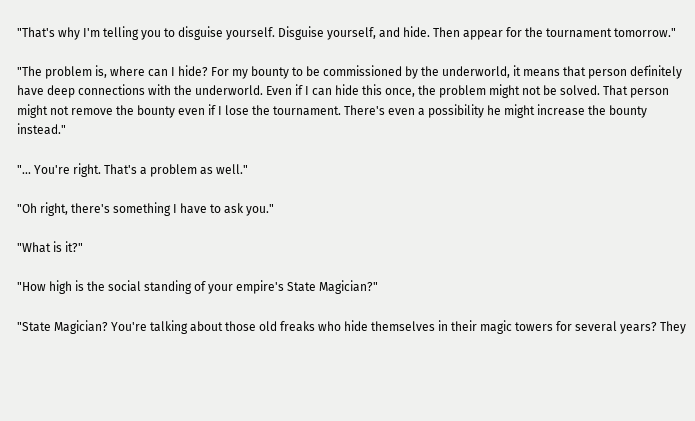"That's why I'm telling you to disguise yourself. Disguise yourself, and hide. Then appear for the tournament tomorrow."

"The problem is, where can I hide? For my bounty to be commissioned by the underworld, it means that person definitely have deep connections with the underworld. Even if I can hide this once, the problem might not be solved. That person might not remove the bounty even if I lose the tournament. There's even a possibility he might increase the bounty instead."

"... You're right. That's a problem as well."

"Oh right, there's something I have to ask you."

"What is it?"

"How high is the social standing of your empire's State Magician?"

"State Magician? You're talking about those old freaks who hide themselves in their magic towers for several years? They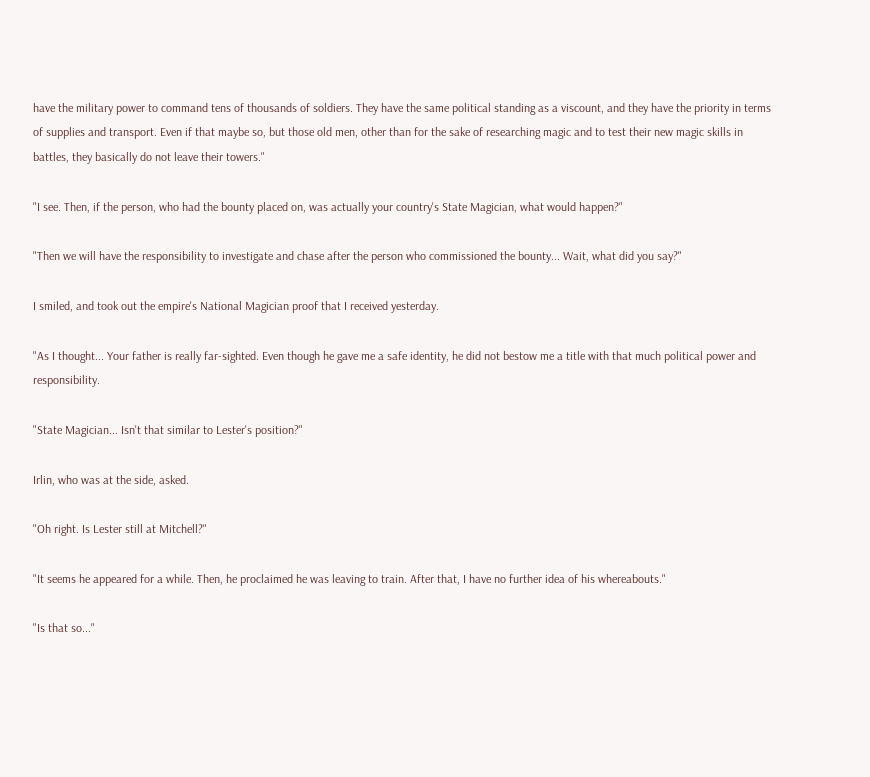have the military power to command tens of thousands of soldiers. They have the same political standing as a viscount, and they have the priority in terms of supplies and transport. Even if that maybe so, but those old men, other than for the sake of researching magic and to test their new magic skills in battles, they basically do not leave their towers."

"I see. Then, if the person, who had the bounty placed on, was actually your country's State Magician, what would happen?"

"Then we will have the responsibility to investigate and chase after the person who commissioned the bounty... Wait, what did you say?"

I smiled, and took out the empire's National Magician proof that I received yesterday.

"As I thought... Your father is really far-sighted. Even though he gave me a safe identity, he did not bestow me a title with that much political power and responsibility.

"State Magician... Isn't that similar to Lester's position?"

Irlin, who was at the side, asked.

"Oh right. Is Lester still at Mitchell?"

"It seems he appeared for a while. Then, he proclaimed he was leaving to train. After that, I have no further idea of his whereabouts."

"Is that so..."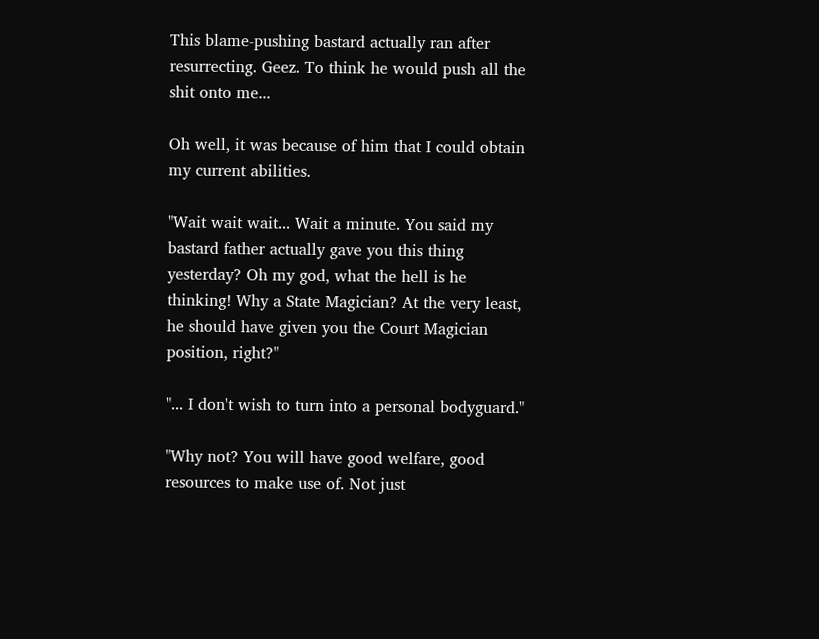This blame-pushing bastard actually ran after resurrecting. Geez. To think he would push all the shit onto me...

Oh well, it was because of him that I could obtain my current abilities.

"Wait wait wait... Wait a minute. You said my bastard father actually gave you this thing yesterday? Oh my god, what the hell is he thinking! Why a State Magician? At the very least, he should have given you the Court Magician position, right?"

"... I don't wish to turn into a personal bodyguard."

"Why not? You will have good welfare, good resources to make use of. Not just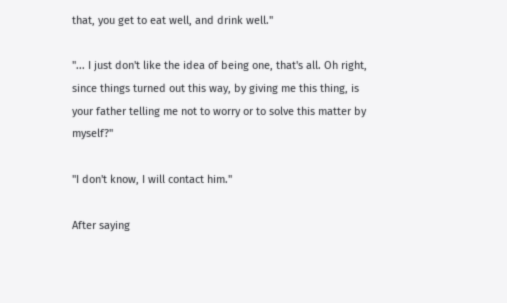that, you get to eat well, and drink well."

"... I just don't like the idea of being one, that's all. Oh right, since things turned out this way, by giving me this thing, is your father telling me not to worry or to solve this matter by myself?"

"I don't know, I will contact him."

After saying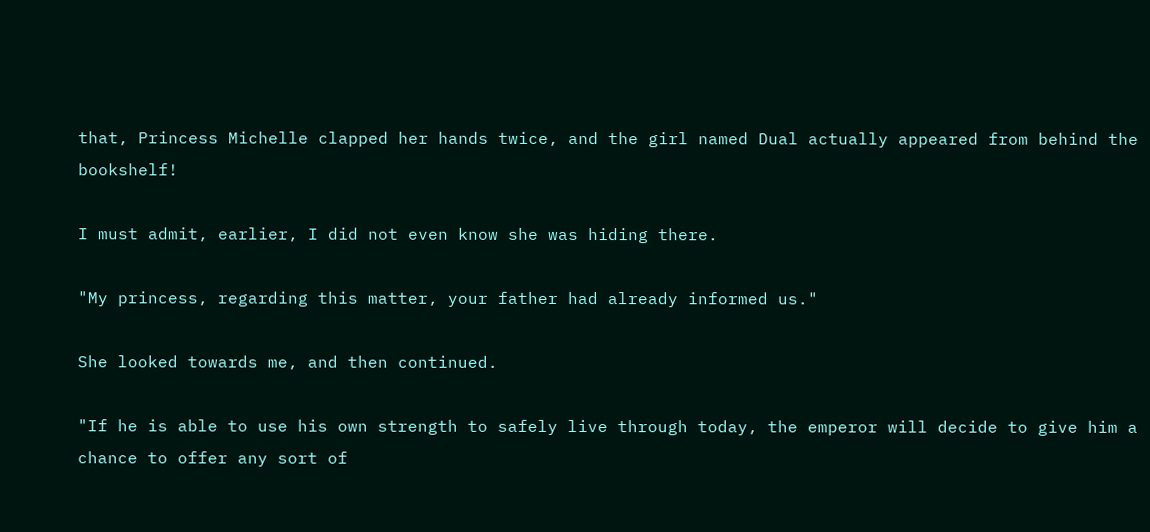that, Princess Michelle clapped her hands twice, and the girl named Dual actually appeared from behind the bookshelf!

I must admit, earlier, I did not even know she was hiding there.

"My princess, regarding this matter, your father had already informed us."

She looked towards me, and then continued.

"If he is able to use his own strength to safely live through today, the emperor will decide to give him a chance to offer any sort of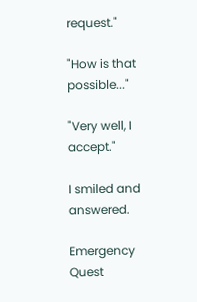request."

"How is that possible..."

"Very well, I accept."

I smiled and answered.

Emergency Quest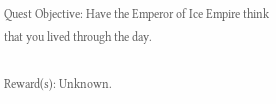Quest Objective: Have the Emperor of Ice Empire think that you lived through the day.

Reward(s): Unknown.